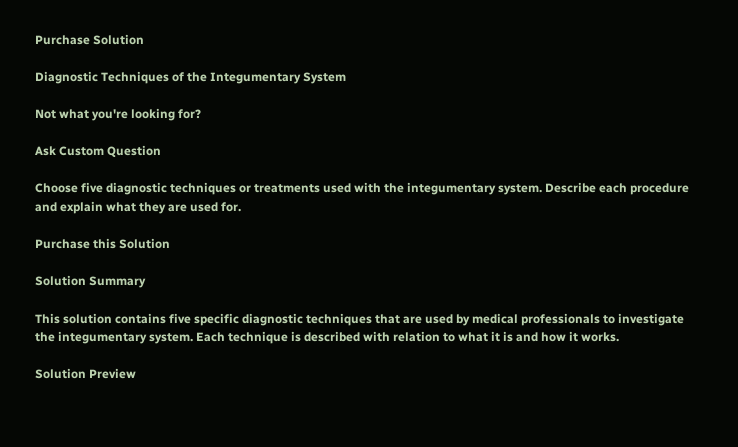Purchase Solution

Diagnostic Techniques of the Integumentary System

Not what you're looking for?

Ask Custom Question

Choose five diagnostic techniques or treatments used with the integumentary system. Describe each procedure and explain what they are used for.

Purchase this Solution

Solution Summary

This solution contains five specific diagnostic techniques that are used by medical professionals to investigate the integumentary system. Each technique is described with relation to what it is and how it works.

Solution Preview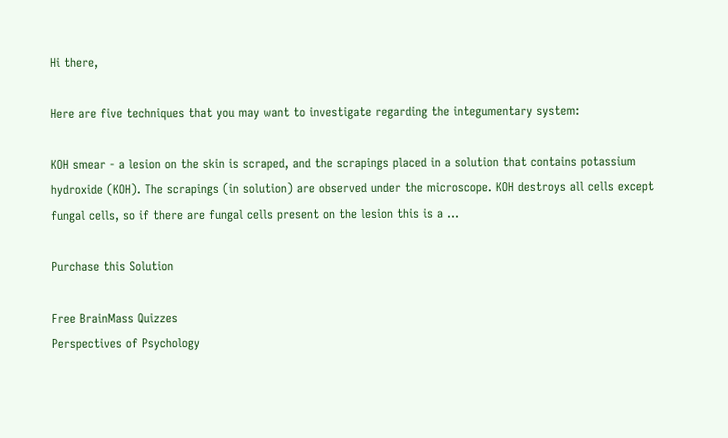Hi there,

Here are five techniques that you may want to investigate regarding the integumentary system:

KOH smear - a lesion on the skin is scraped, and the scrapings placed in a solution that contains potassium hydroxide (KOH). The scrapings (in solution) are observed under the microscope. KOH destroys all cells except fungal cells, so if there are fungal cells present on the lesion this is a ...

Purchase this Solution

Free BrainMass Quizzes
Perspectives of Psychology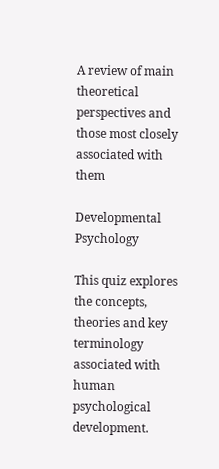A review of main theoretical perspectives and those most closely associated with them

Developmental Psychology

This quiz explores the concepts, theories and key terminology associated with human psychological development.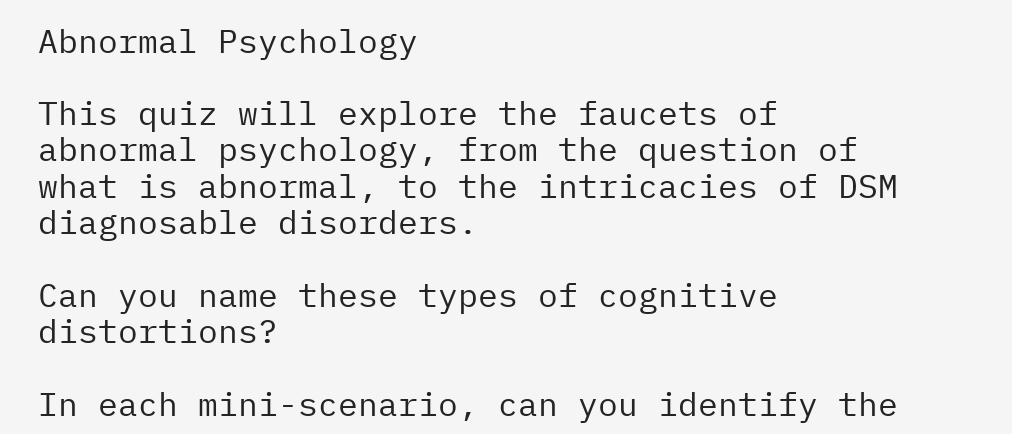Abnormal Psychology

This quiz will explore the faucets of abnormal psychology, from the question of what is abnormal, to the intricacies of DSM diagnosable disorders.

Can you name these types of cognitive distortions?

In each mini-scenario, can you identify the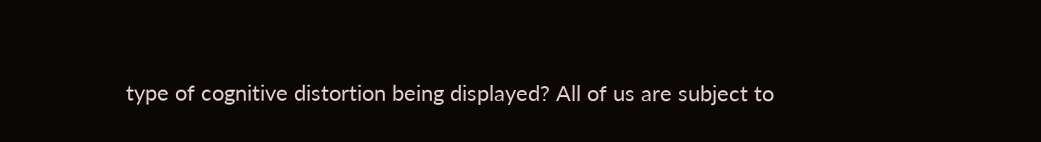type of cognitive distortion being displayed? All of us are subject to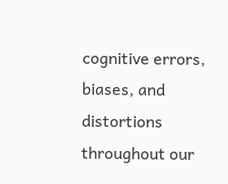cognitive errors, biases, and distortions throughout our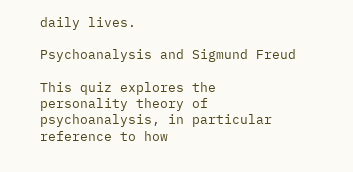daily lives.

Psychoanalysis and Sigmund Freud

This quiz explores the personality theory of psychoanalysis, in particular reference to how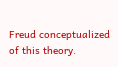Freud conceptualized of this theory.